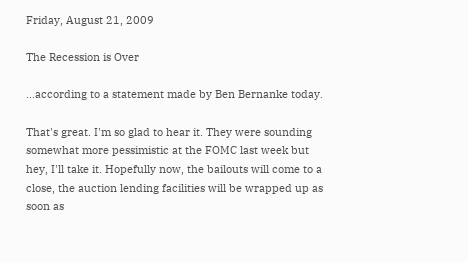Friday, August 21, 2009

The Recession is Over

...according to a statement made by Ben Bernanke today.

That's great. I'm so glad to hear it. They were sounding somewhat more pessimistic at the FOMC last week but hey, I'll take it. Hopefully now, the bailouts will come to a close, the auction lending facilities will be wrapped up as soon as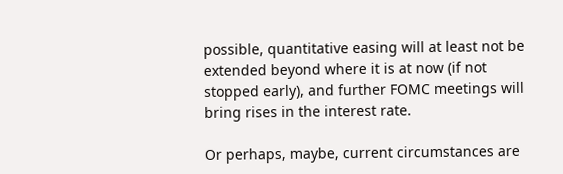possible, quantitative easing will at least not be extended beyond where it is at now (if not stopped early), and further FOMC meetings will bring rises in the interest rate.

Or perhaps, maybe, current circumstances are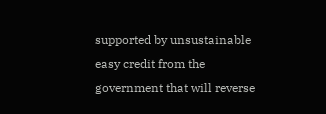supported by unsustainable easy credit from the government that will reverse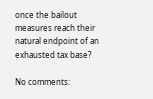once the bailout measures reach their natural endpoint of an exhausted tax base?

No comments: